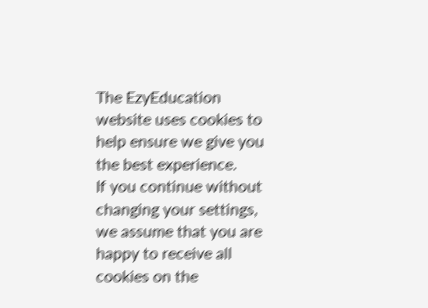The EzyEducation website uses cookies to help ensure we give you the best experience.
If you continue without changing your settings, we assume that you are happy to receive all cookies on the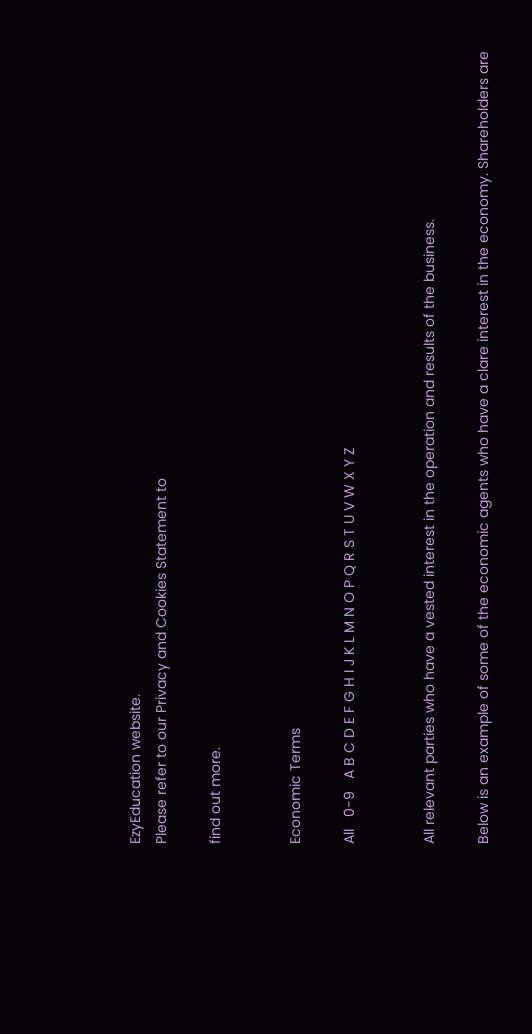EzyEducation website.
Please refer to our Privacy and Cookies Statement to

find out more.


Economic Terms

All   0-9   A B C D E F G H I J K L M N O P Q R S T U V W X Y Z


All relevant parties who have a vested interest in the operation and results of the business.

Below is an example of some of the economic agents who have a clare interest in the economy. Shareholders are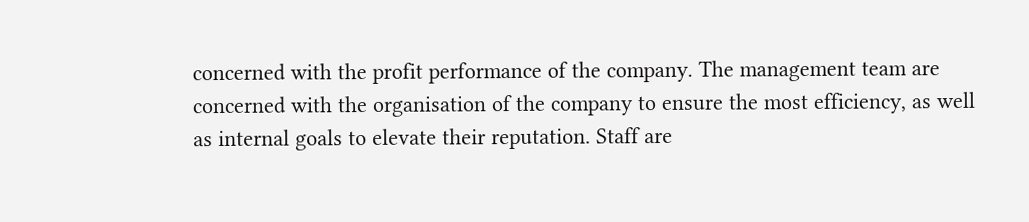concerned with the profit performance of the company. The management team are concerned with the organisation of the company to ensure the most efficiency, as well as internal goals to elevate their reputation. Staff are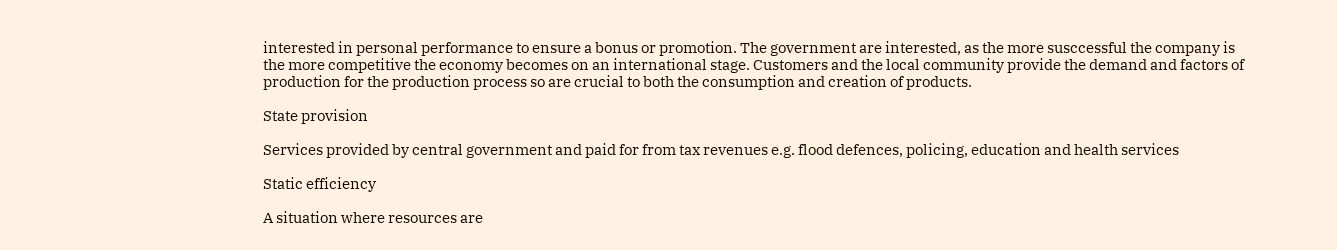interested in personal performance to ensure a bonus or promotion. The government are interested, as the more susccessful the company is the more competitive the economy becomes on an international stage. Customers and the local community provide the demand and factors of production for the production process so are crucial to both the consumption and creation of products.

State provision

Services provided by central government and paid for from tax revenues e.g. flood defences, policing, education and health services

Static efficiency

A situation where resources are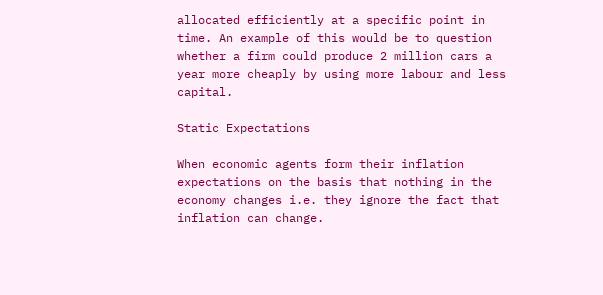allocated efficiently at a specific point in time. An example of this would be to question whether a firm could produce 2 million cars a year more cheaply by using more labour and less capital.

Static Expectations

When economic agents form their inflation expectations on the basis that nothing in the economy changes i.e. they ignore the fact that inflation can change.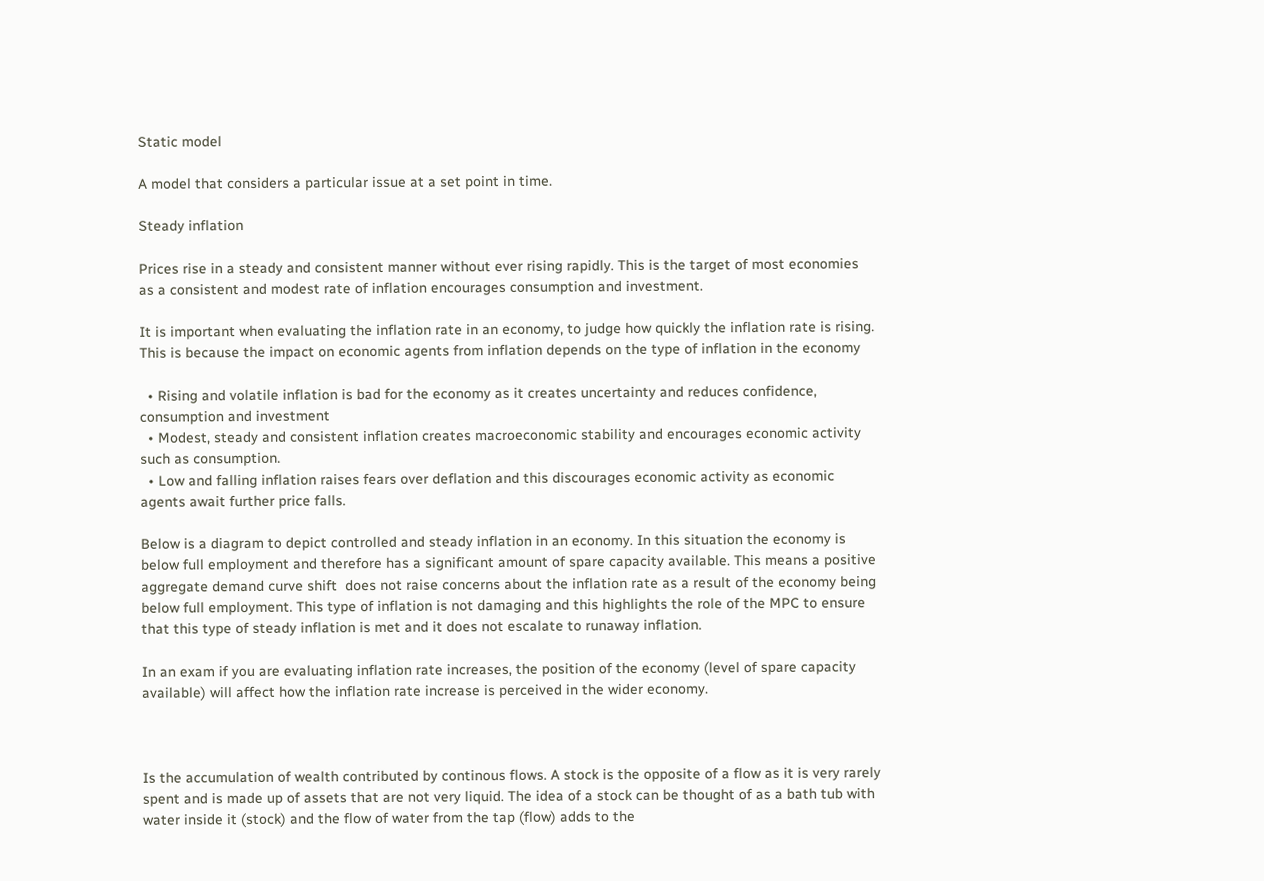Static model

A model that considers a particular issue at a set point in time.

Steady inflation

Prices rise in a steady and consistent manner without ever rising rapidly. This is the target of most economies as a consistent and modest rate of inflation encourages consumption and investment.

It is important when evaluating the inflation rate in an economy, to judge how quickly the inflation rate is rising. This is because the impact on economic agents from inflation depends on the type of inflation in the economy

  • Rising and volatile inflation is bad for the economy as it creates uncertainty and reduces confidence, consumption and investment
  • Modest, steady and consistent inflation creates macroeconomic stability and encourages economic activity such as consumption.
  • Low and falling inflation raises fears over deflation and this discourages economic activity as economic agents await further price falls.

Below is a diagram to depict controlled and steady inflation in an economy. In this situation the economy is below full employment and therefore has a significant amount of spare capacity available. This means a positive aggregate demand curve shift  does not raise concerns about the inflation rate as a result of the economy being below full employment. This type of inflation is not damaging and this highlights the role of the MPC to ensure that this type of steady inflation is met and it does not escalate to runaway inflation.

In an exam if you are evaluating inflation rate increases, the position of the economy (level of spare capacity available) will affect how the inflation rate increase is perceived in the wider economy.



Is the accumulation of wealth contributed by continous flows. A stock is the opposite of a flow as it is very rarely spent and is made up of assets that are not very liquid. The idea of a stock can be thought of as a bath tub with water inside it (stock) and the flow of water from the tap (flow) adds to the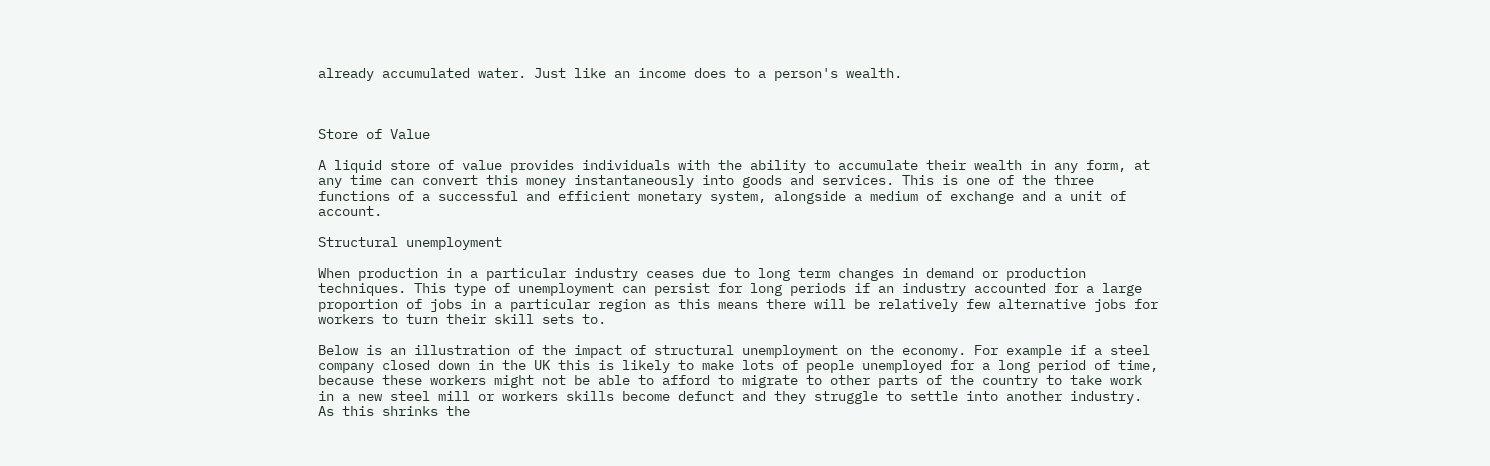already accumulated water. Just like an income does to a person's wealth.



Store of Value

A liquid store of value provides individuals with the ability to accumulate their wealth in any form, at any time can convert this money instantaneously into goods and services. This is one of the three functions of a successful and efficient monetary system, alongside a medium of exchange and a unit of account.

Structural unemployment

When production in a particular industry ceases due to long term changes in demand or production techniques. This type of unemployment can persist for long periods if an industry accounted for a large proportion of jobs in a particular region as this means there will be relatively few alternative jobs for workers to turn their skill sets to.

Below is an illustration of the impact of structural unemployment on the economy. For example if a steel company closed down in the UK this is likely to make lots of people unemployed for a long period of time, because these workers might not be able to afford to migrate to other parts of the country to take work in a new steel mill or workers skills become defunct and they struggle to settle into another industry. As this shrinks the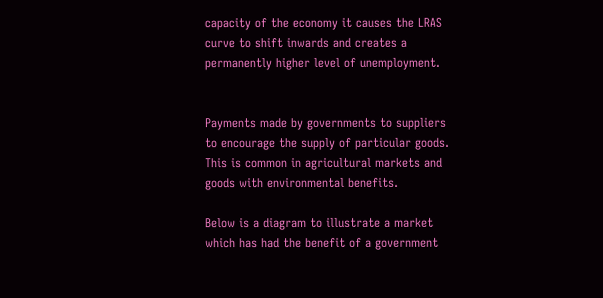capacity of the economy it causes the LRAS curve to shift inwards and creates a permanently higher level of unemployment.


Payments made by governments to suppliers to encourage the supply of particular goods. This is common in agricultural markets and goods with environmental benefits.

Below is a diagram to illustrate a market which has had the benefit of a government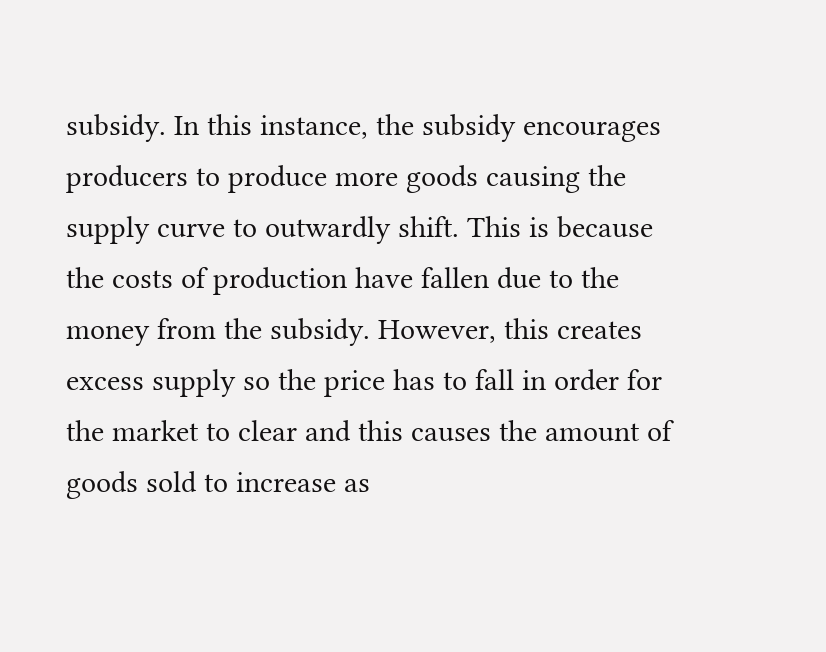subsidy. In this instance, the subsidy encourages producers to produce more goods causing the supply curve to outwardly shift. This is because the costs of production have fallen due to the money from the subsidy. However, this creates excess supply so the price has to fall in order for the market to clear and this causes the amount of goods sold to increase as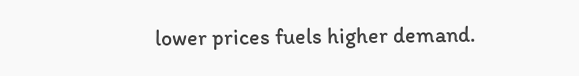lower prices fuels higher demand.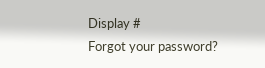Display #
Forgot your password?